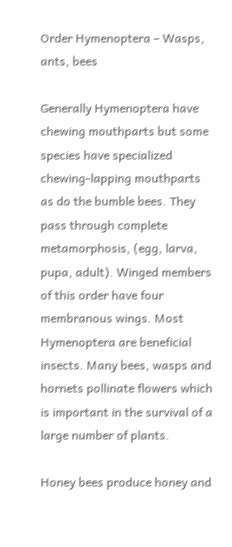Order Hymenoptera – Wasps, ants, bees

Generally Hymenoptera have chewing mouthparts but some species have specialized chewing-lapping mouthparts as do the bumble bees. They pass through complete metamorphosis, (egg, larva, pupa, adult). Winged members of this order have four membranous wings. Most Hymenoptera are beneficial insects. Many bees, wasps and hornets pollinate flowers which is important in the survival of a large number of plants.

Honey bees produce honey and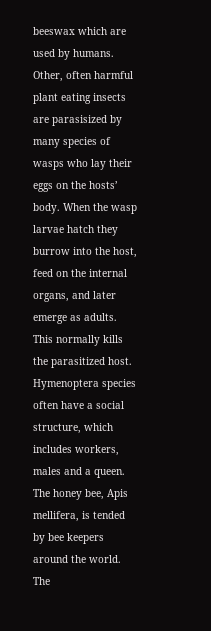beeswax which are used by humans. Other, often harmful plant eating insects are parasisized by many species of wasps who lay their eggs on the hosts’ body. When the wasp larvae hatch they burrow into the host, feed on the internal organs, and later emerge as adults. This normally kills the parasitized host. Hymenoptera species often have a social structure, which includes workers, males and a queen. The honey bee, Apis mellifera, is tended by bee keepers around the world. The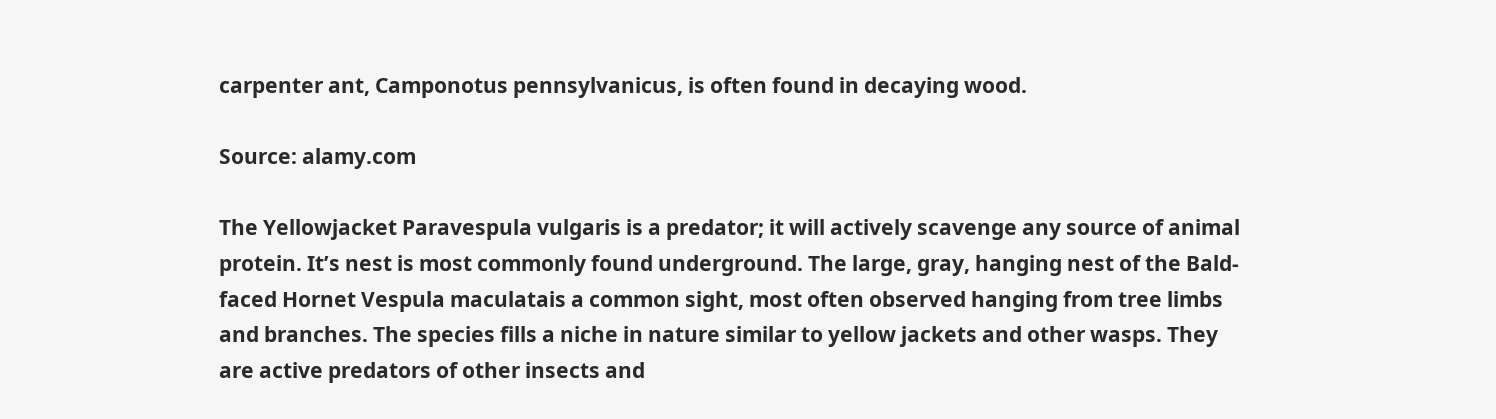carpenter ant, Camponotus pennsylvanicus, is often found in decaying wood.

Source: alamy.com

The Yellowjacket Paravespula vulgaris is a predator; it will actively scavenge any source of animal protein. It’s nest is most commonly found underground. The large, gray, hanging nest of the Bald-faced Hornet Vespula maculatais a common sight, most often observed hanging from tree limbs and branches. The species fills a niche in nature similar to yellow jackets and other wasps. They are active predators of other insects and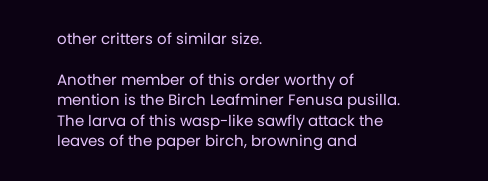other critters of similar size.

Another member of this order worthy of mention is the Birch Leafminer Fenusa pusilla. The larva of this wasp-like sawfly attack the leaves of the paper birch, browning and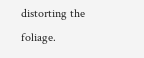distorting the foliage.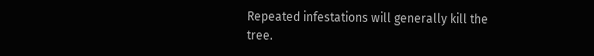Repeated infestations will generally kill the tree.